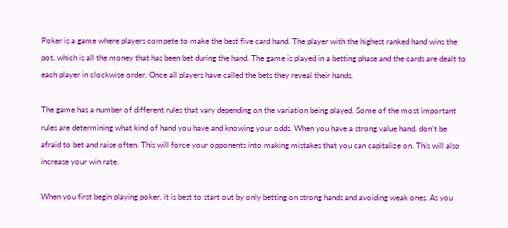Poker is a game where players compete to make the best five card hand. The player with the highest ranked hand wins the pot, which is all the money that has been bet during the hand. The game is played in a betting phase and the cards are dealt to each player in clockwise order. Once all players have called the bets they reveal their hands.

The game has a number of different rules that vary depending on the variation being played. Some of the most important rules are determining what kind of hand you have and knowing your odds. When you have a strong value hand, don’t be afraid to bet and raise often. This will force your opponents into making mistakes that you can capitalize on. This will also increase your win rate.

When you first begin playing poker, it is best to start out by only betting on strong hands and avoiding weak ones. As you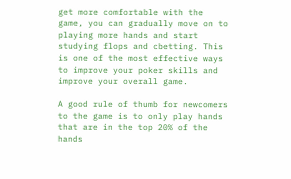get more comfortable with the game, you can gradually move on to playing more hands and start studying flops and cbetting. This is one of the most effective ways to improve your poker skills and improve your overall game.

A good rule of thumb for newcomers to the game is to only play hands that are in the top 20% of the hands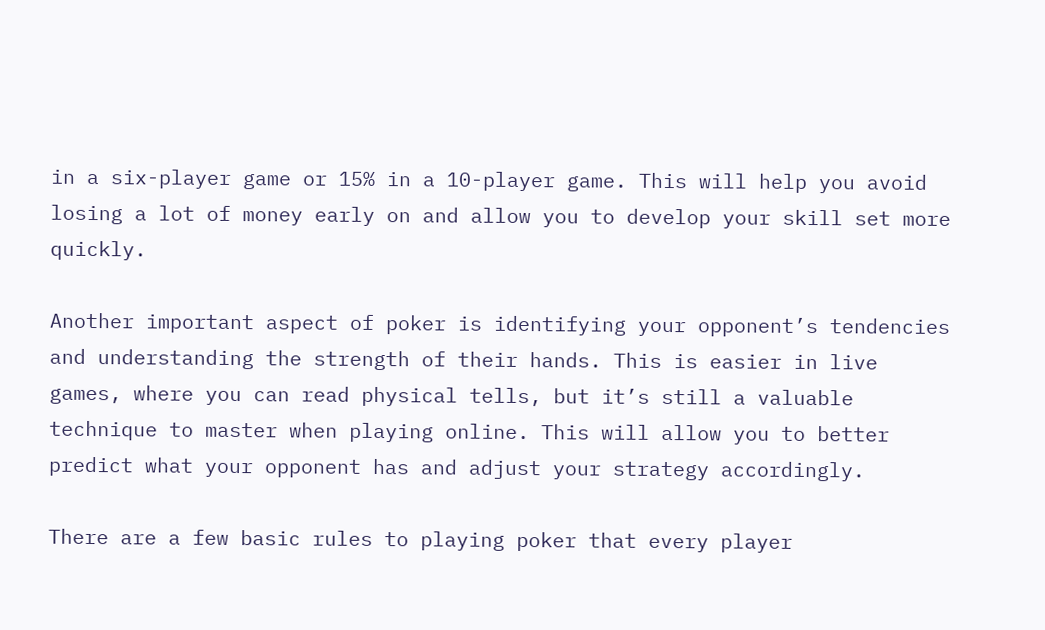in a six-player game or 15% in a 10-player game. This will help you avoid losing a lot of money early on and allow you to develop your skill set more quickly.

Another important aspect of poker is identifying your opponent’s tendencies and understanding the strength of their hands. This is easier in live games, where you can read physical tells, but it’s still a valuable technique to master when playing online. This will allow you to better predict what your opponent has and adjust your strategy accordingly.

There are a few basic rules to playing poker that every player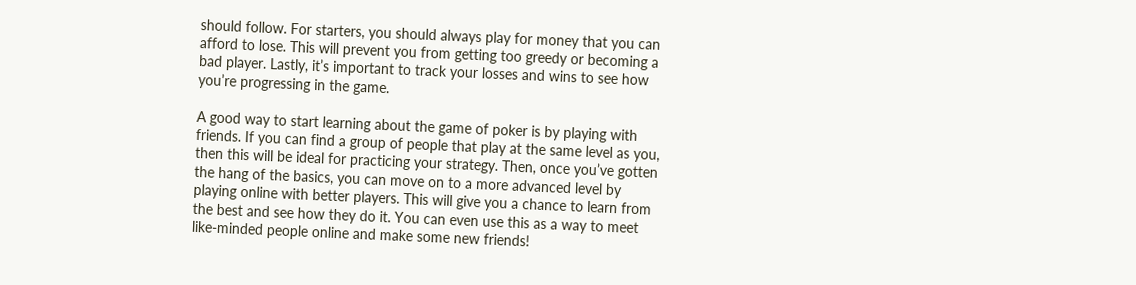should follow. For starters, you should always play for money that you can afford to lose. This will prevent you from getting too greedy or becoming a bad player. Lastly, it’s important to track your losses and wins to see how you’re progressing in the game.

A good way to start learning about the game of poker is by playing with friends. If you can find a group of people that play at the same level as you, then this will be ideal for practicing your strategy. Then, once you’ve gotten the hang of the basics, you can move on to a more advanced level by playing online with better players. This will give you a chance to learn from the best and see how they do it. You can even use this as a way to meet like-minded people online and make some new friends!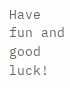Have fun and good luck!